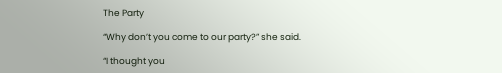The Party

“Why don’t you come to our party?” she said.

“I thought you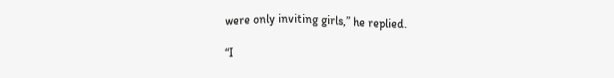were only inviting girls,” he replied.

“I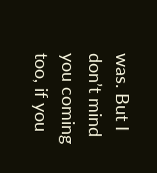was. But I don’t mind you coming too, if you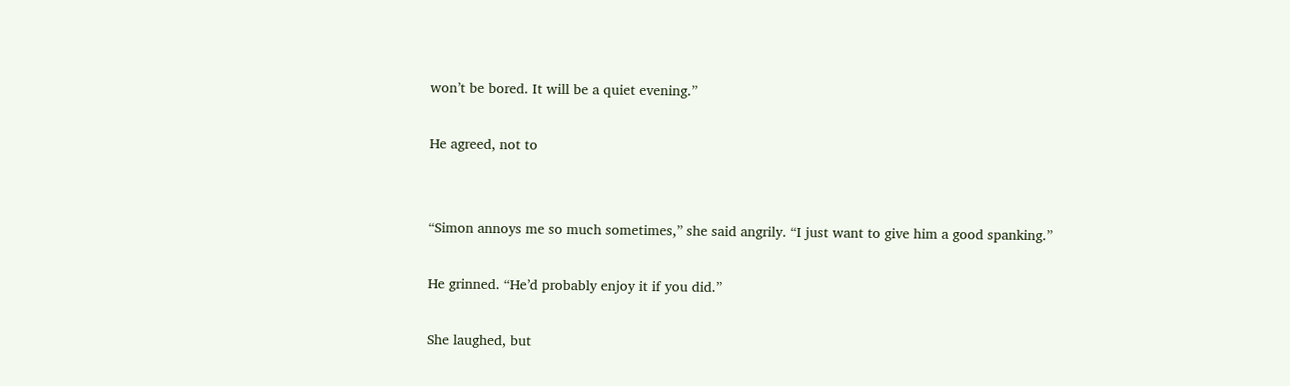won’t be bored. It will be a quiet evening.”

He agreed, not to


“Simon annoys me so much sometimes,” she said angrily. “I just want to give him a good spanking.”

He grinned. “He’d probably enjoy it if you did.”

She laughed, but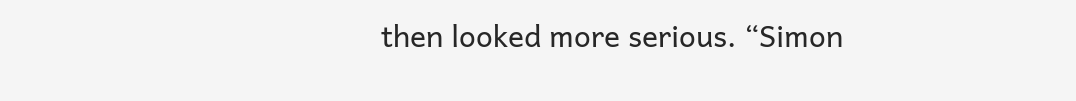then looked more serious. “Simon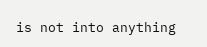is not into anything